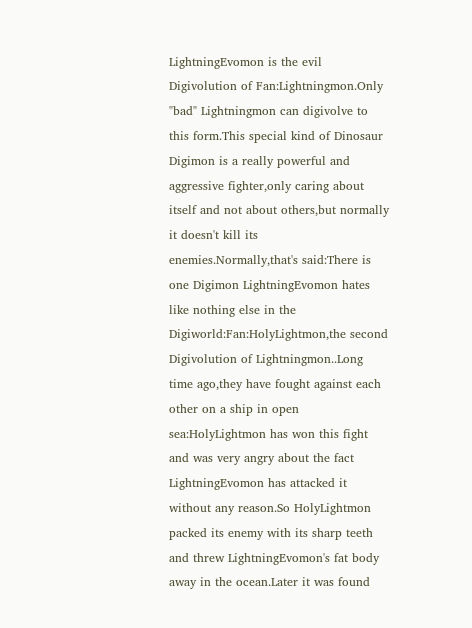LightningEvomon is the evil Digivolution of Fan:Lightningmon.Only "bad" Lightningmon can digivolve to this form.This special kind of Dinosaur Digimon is a really powerful and aggressive fighter,only caring about itself and not about others,but normally it doesn't kill its enemies.Normally,that's said:There is one Digimon LightningEvomon hates like nothing else in the Digiworld:Fan:HolyLightmon,the second Digivolution of Lightningmon..Long time ago,they have fought against each other on a ship in open sea:HolyLightmon has won this fight and was very angry about the fact LightningEvomon has attacked it without any reason.So HolyLightmon packed its enemy with its sharp teeth and threw LightningEvomon's fat body away in the ocean.Later it was found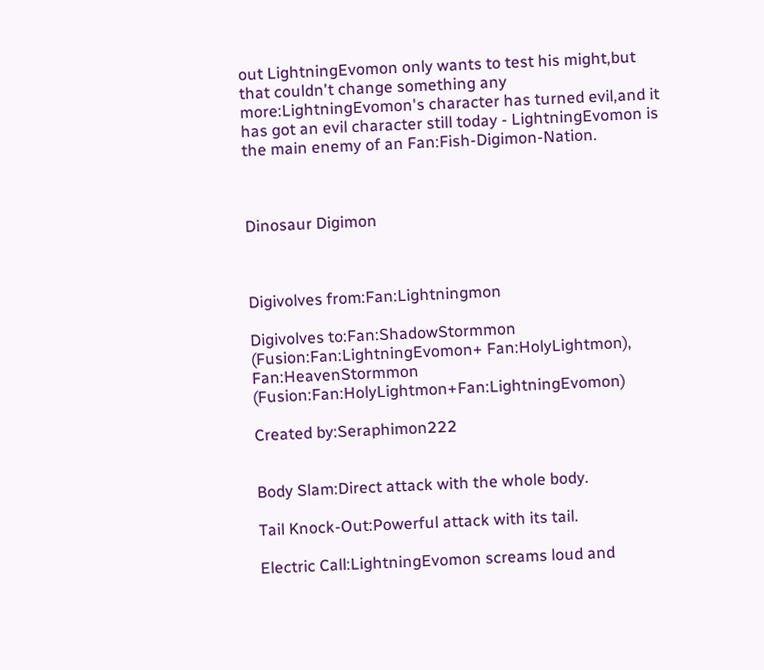out LightningEvomon only wants to test his might,but that couldn't change something any more:LightningEvomon's character has turned evil,and it has got an evil character still today - LightningEvomon is the main enemy of an Fan:Fish-Digimon-Nation.



Dinosaur Digimon



Digivolves from:Fan:Lightningmon

Digivolves to:Fan:ShadowStormmon (Fusion:Fan:LightningEvomon+ Fan:HolyLightmon), Fan:HeavenStormmon (Fusion:Fan:HolyLightmon+Fan:LightningEvomon)

Created by:Seraphimon222


Body Slam:Direct attack with the whole body.

Tail Knock-Out:Powerful attack with its tail.

Electric Call:LightningEvomon screams loud and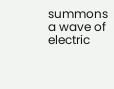summons a wave of electric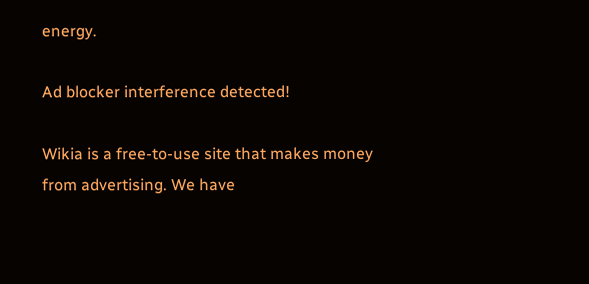energy.

Ad blocker interference detected!

Wikia is a free-to-use site that makes money from advertising. We have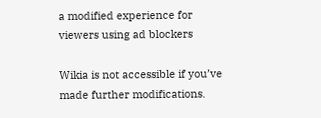a modified experience for viewers using ad blockers

Wikia is not accessible if you’ve made further modifications.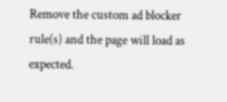Remove the custom ad blocker rule(s) and the page will load as expected.